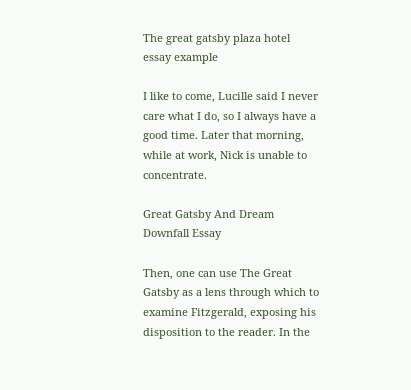The great gatsby plaza hotel essay example

I like to come, Lucille said I never care what I do, so I always have a good time. Later that morning, while at work, Nick is unable to concentrate.

Great Gatsby And Dream Downfall Essay

Then, one can use The Great Gatsby as a lens through which to examine Fitzgerald, exposing his disposition to the reader. In the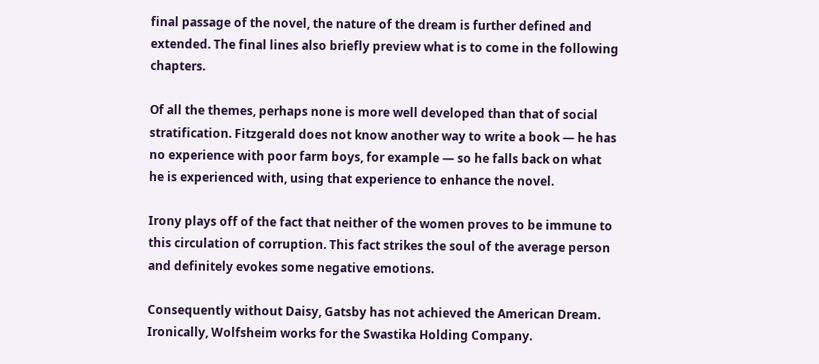final passage of the novel, the nature of the dream is further defined and extended. The final lines also briefly preview what is to come in the following chapters.

Of all the themes, perhaps none is more well developed than that of social stratification. Fitzgerald does not know another way to write a book — he has no experience with poor farm boys, for example — so he falls back on what he is experienced with, using that experience to enhance the novel.

Irony plays off of the fact that neither of the women proves to be immune to this circulation of corruption. This fact strikes the soul of the average person and definitely evokes some negative emotions.

Consequently without Daisy, Gatsby has not achieved the American Dream. Ironically, Wolfsheim works for the Swastika Holding Company.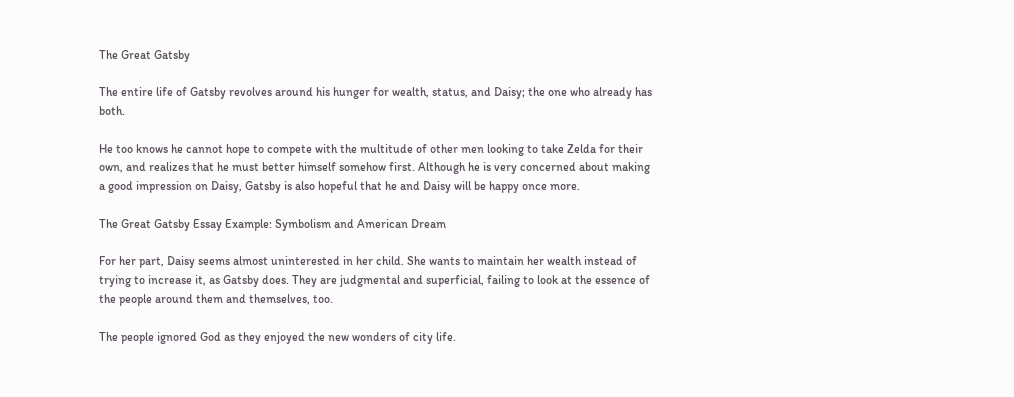The Great Gatsby

The entire life of Gatsby revolves around his hunger for wealth, status, and Daisy; the one who already has both.

He too knows he cannot hope to compete with the multitude of other men looking to take Zelda for their own, and realizes that he must better himself somehow first. Although he is very concerned about making a good impression on Daisy, Gatsby is also hopeful that he and Daisy will be happy once more.

The Great Gatsby Essay Example: Symbolism and American Dream

For her part, Daisy seems almost uninterested in her child. She wants to maintain her wealth instead of trying to increase it, as Gatsby does. They are judgmental and superficial, failing to look at the essence of the people around them and themselves, too.

The people ignored God as they enjoyed the new wonders of city life.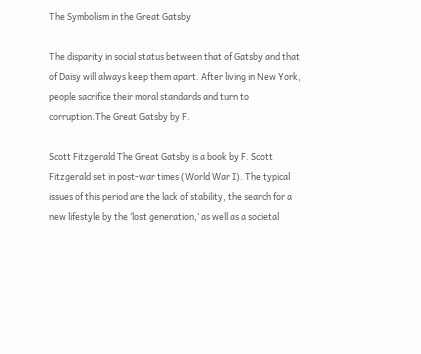The Symbolism in the Great Gatsby

The disparity in social status between that of Gatsby and that of Daisy will always keep them apart. After living in New York, people sacrifice their moral standards and turn to corruption.The Great Gatsby by F.

Scott Fitzgerald The Great Gatsby is a book by F. Scott Fitzgerald set in post-war times (World War I). The typical issues of this period are the lack of stability, the search for a new lifestyle by the ‘lost generation,’ as well as a societal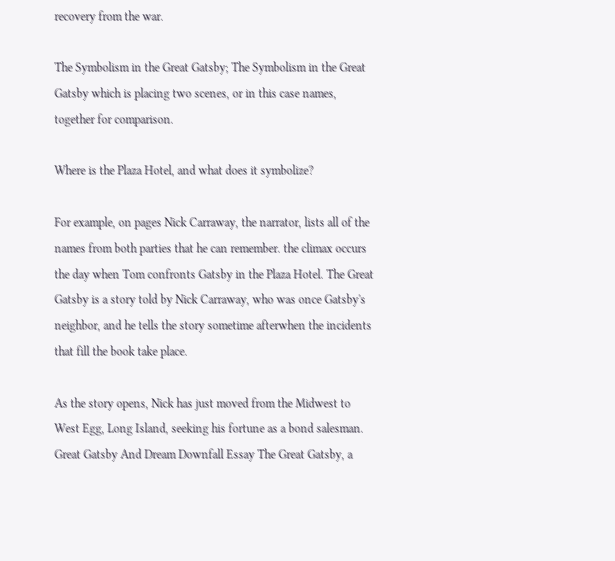recovery from the war.

The Symbolism in the Great Gatsby; The Symbolism in the Great Gatsby which is placing two scenes, or in this case names, together for comparison.

Where is the Plaza Hotel, and what does it symbolize?

For example, on pages Nick Carraway, the narrator, lists all of the names from both parties that he can remember. the climax occurs the day when Tom confronts Gatsby in the Plaza Hotel. The Great Gatsby is a story told by Nick Carraway, who was once Gatsby's neighbor, and he tells the story sometime afterwhen the incidents that fill the book take place.

As the story opens, Nick has just moved from the Midwest to West Egg, Long Island, seeking his fortune as a bond salesman. Great Gatsby And Dream Downfall Essay The Great Gatsby, a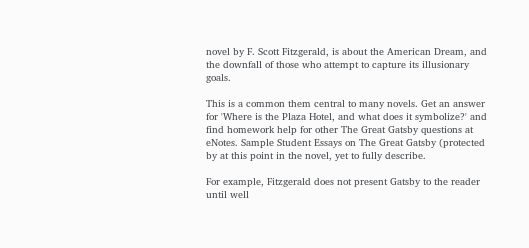novel by F. Scott Fitzgerald, is about the American Dream, and the downfall of those who attempt to capture its illusionary goals.

This is a common them central to many novels. Get an answer for 'Where is the Plaza Hotel, and what does it symbolize?' and find homework help for other The Great Gatsby questions at eNotes. Sample Student Essays on The Great Gatsby (protected by at this point in the novel, yet to fully describe.

For example, Fitzgerald does not present Gatsby to the reader until well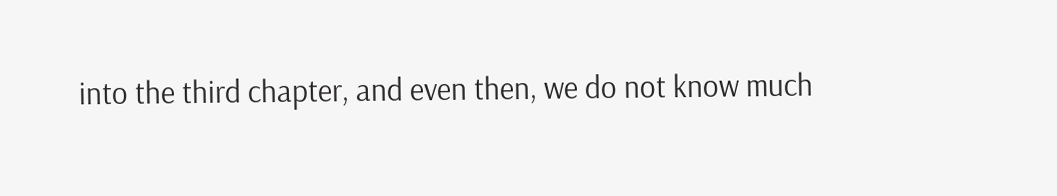into the third chapter, and even then, we do not know much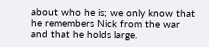about who he is; we only know that he remembers Nick from the war and that he holds large.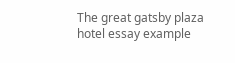The great gatsby plaza hotel essay example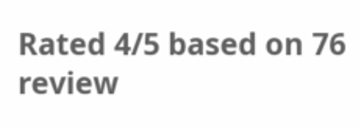Rated 4/5 based on 76 review